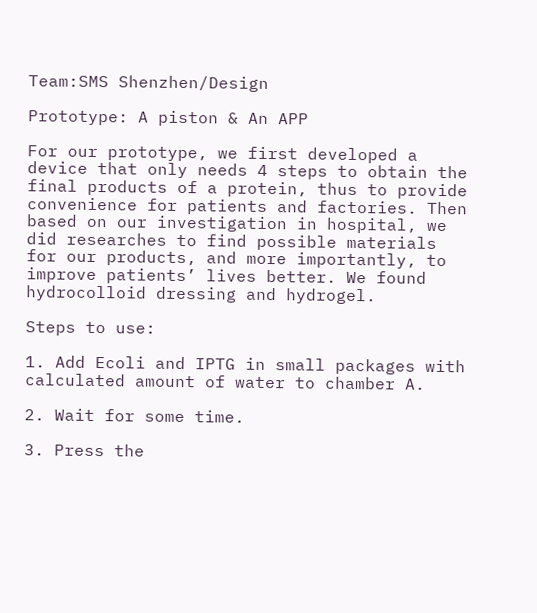Team:SMS Shenzhen/Design

Prototype: A piston & An APP

For our prototype, we first developed a device that only needs 4 steps to obtain the final products of a protein, thus to provide convenience for patients and factories. Then based on our investigation in hospital, we did researches to find possible materials for our products, and more importantly, to improve patients’ lives better. We found hydrocolloid dressing and hydrogel.

Steps to use:

1. Add Ecoli and IPTG in small packages with calculated amount of water to chamber A.

2. Wait for some time.

3. Press the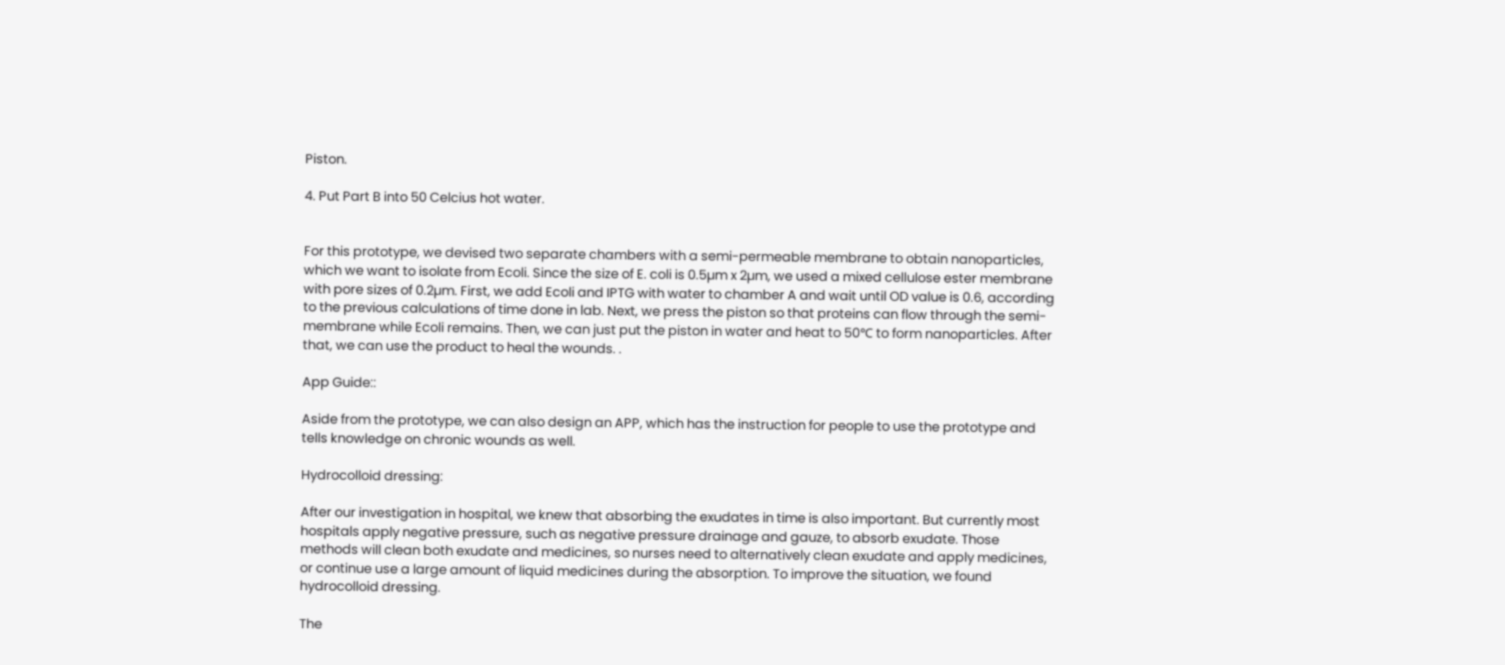Piston.

4. Put Part B into 50 Celcius hot water.


For this prototype, we devised two separate chambers with a semi-permeable membrane to obtain nanoparticles, which we want to isolate from Ecoli. Since the size of E. coli is 0.5µm x 2µm, we used a mixed cellulose ester membrane with pore sizes of 0.2µm. First, we add Ecoli and IPTG with water to chamber A and wait until OD value is 0.6, according to the previous calculations of time done in lab. Next, we press the piston so that proteins can flow through the semi-membrane while Ecoli remains. Then, we can just put the piston in water and heat to 50℃ to form nanoparticles. After that, we can use the product to heal the wounds. .

App Guide::

Aside from the prototype, we can also design an APP, which has the instruction for people to use the prototype and tells knowledge on chronic wounds as well.

Hydrocolloid dressing:

After our investigation in hospital, we knew that absorbing the exudates in time is also important. But currently most hospitals apply negative pressure, such as negative pressure drainage and gauze, to absorb exudate. Those methods will clean both exudate and medicines, so nurses need to alternatively clean exudate and apply medicines, or continue use a large amount of liquid medicines during the absorption. To improve the situation, we found hydrocolloid dressing.

The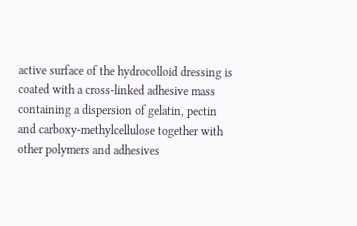active surface of the hydrocolloid dressing is coated with a cross-linked adhesive mass containing a dispersion of gelatin, pectin and carboxy-methylcellulose together with other polymers and adhesives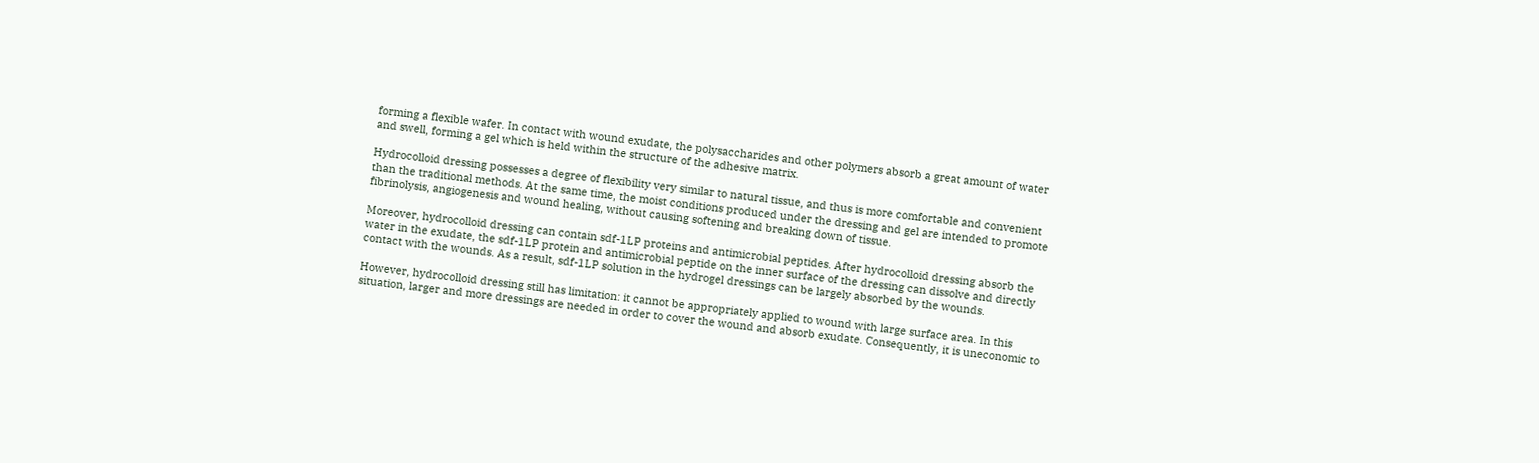forming a flexible wafer. In contact with wound exudate, the polysaccharides and other polymers absorb a great amount of water and swell, forming a gel which is held within the structure of the adhesive matrix.

Hydrocolloid dressing possesses a degree of flexibility very similar to natural tissue, and thus is more comfortable and convenient than the traditional methods. At the same time, the moist conditions produced under the dressing and gel are intended to promote fibrinolysis, angiogenesis and wound healing, without causing softening and breaking down of tissue.

Moreover, hydrocolloid dressing can contain sdf-1LP proteins and antimicrobial peptides. After hydrocolloid dressing absorb the water in the exudate, the sdf-1LP protein and antimicrobial peptide on the inner surface of the dressing can dissolve and directly contact with the wounds. As a result, sdf-1LP solution in the hydrogel dressings can be largely absorbed by the wounds.

However, hydrocolloid dressing still has limitation: it cannot be appropriately applied to wound with large surface area. In this situation, larger and more dressings are needed in order to cover the wound and absorb exudate. Consequently, it is uneconomic to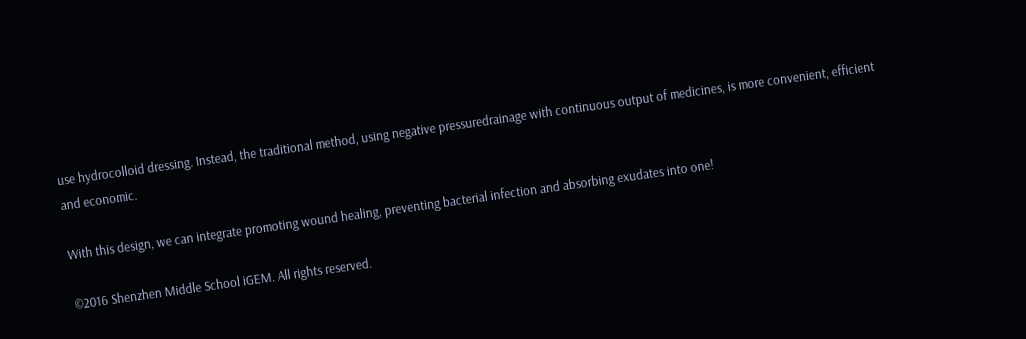use hydrocolloid dressing. Instead, the traditional method, using negative pressuredrainage with continuous output of medicines, is more convenient, efficient and economic.

With this design, we can integrate promoting wound healing, preventing bacterial infection and absorbing exudates into one!

©2016 Shenzhen Middle School iGEM. All rights reserved.